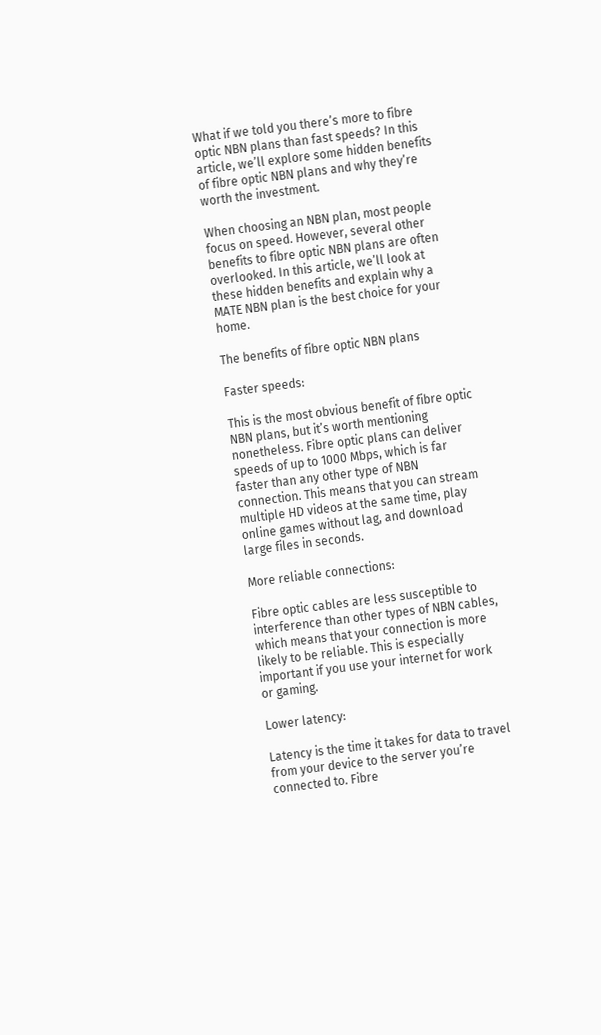What if we told you there’s more to fibre optic NBN plans than fast speeds? In this article, we’ll explore some hidden benefits of fibre optic NBN plans and why they’re worth the investment.

When choosing an NBN plan, most people focus on speed. However, several other benefits to fibre optic NBN plans are often overlooked. In this article, we’ll look at these hidden benefits and explain why a MATE NBN plan is the best choice for your home.

The benefits of fibre optic NBN plans

Faster speeds:

This is the most obvious benefit of fibre optic NBN plans, but it’s worth mentioning nonetheless. Fibre optic plans can deliver speeds of up to 1000 Mbps, which is far faster than any other type of NBN connection. This means that you can stream multiple HD videos at the same time, play online games without lag, and download large files in seconds.

More reliable connections:

Fibre optic cables are less susceptible to interference than other types of NBN cables, which means that your connection is more likely to be reliable. This is especially important if you use your internet for work or gaming.

Lower latency:

Latency is the time it takes for data to travel from your device to the server you’re connected to. Fibre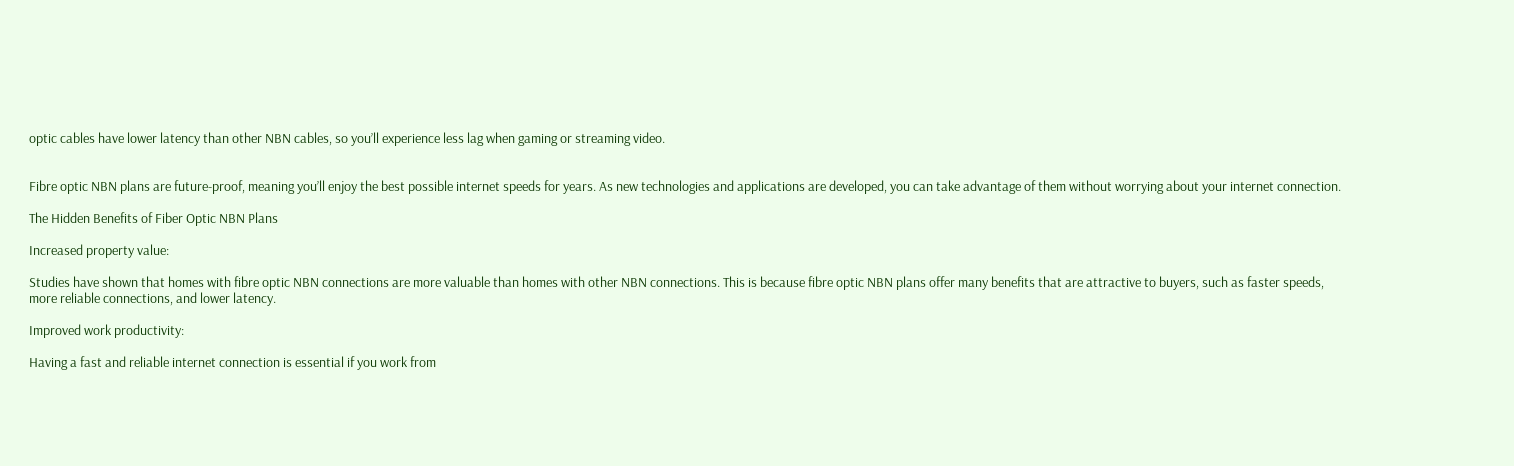optic cables have lower latency than other NBN cables, so you’ll experience less lag when gaming or streaming video.


Fibre optic NBN plans are future-proof, meaning you’ll enjoy the best possible internet speeds for years. As new technologies and applications are developed, you can take advantage of them without worrying about your internet connection.

The Hidden Benefits of Fiber Optic NBN Plans

Increased property value:

Studies have shown that homes with fibre optic NBN connections are more valuable than homes with other NBN connections. This is because fibre optic NBN plans offer many benefits that are attractive to buyers, such as faster speeds, more reliable connections, and lower latency.

Improved work productivity:

Having a fast and reliable internet connection is essential if you work from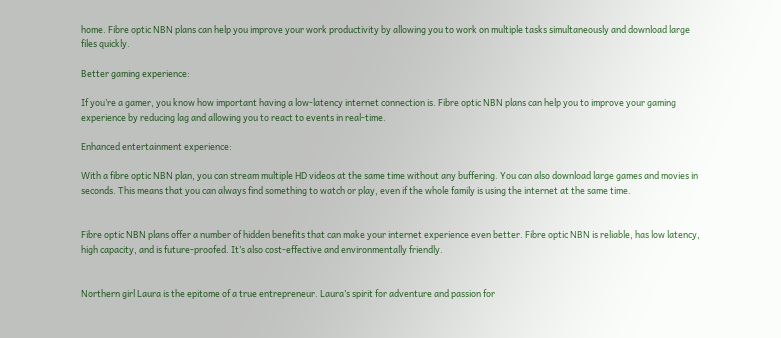home. Fibre optic NBN plans can help you improve your work productivity by allowing you to work on multiple tasks simultaneously and download large files quickly.

Better gaming experience:

If you’re a gamer, you know how important having a low-latency internet connection is. Fibre optic NBN plans can help you to improve your gaming experience by reducing lag and allowing you to react to events in real-time.

Enhanced entertainment experience:

With a fibre optic NBN plan, you can stream multiple HD videos at the same time without any buffering. You can also download large games and movies in seconds. This means that you can always find something to watch or play, even if the whole family is using the internet at the same time.


Fibre optic NBN plans offer a number of hidden benefits that can make your internet experience even better. Fibre optic NBN is reliable, has low latency, high capacity, and is future-proofed. It’s also cost-effective and environmentally friendly.


Northern girl Laura is the epitome of a true entrepreneur. Laura’s spirit for adventure and passion for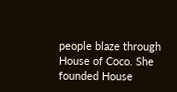people blaze through House of Coco. She founded House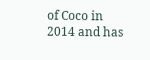of Coco in 2014 and has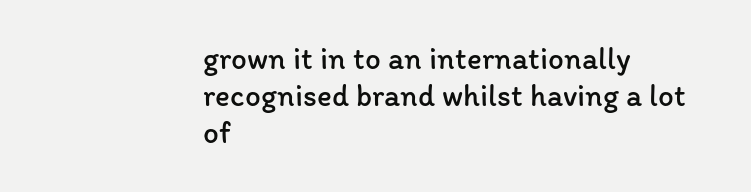grown it in to an internationally recognised brand whilst having a lot of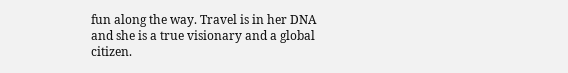fun along the way. Travel is in her DNA and she is a true visionary and a global citizen.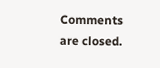Comments are closed.